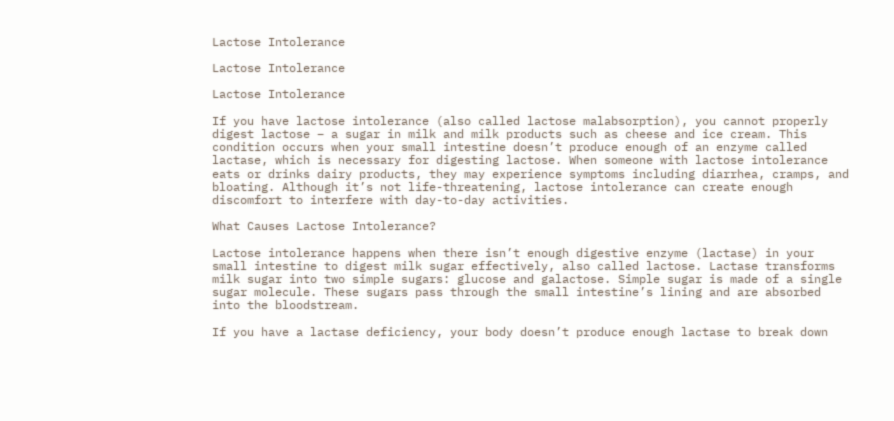Lactose Intolerance

Lactose Intolerance

Lactose Intolerance

If you have lactose intolerance (also called lactose malabsorption), you cannot properly digest lactose – a sugar in milk and milk products such as cheese and ice cream. This condition occurs when your small intestine doesn’t produce enough of an enzyme called lactase, which is necessary for digesting lactose. When someone with lactose intolerance eats or drinks dairy products, they may experience symptoms including diarrhea, cramps, and bloating. Although it’s not life-threatening, lactose intolerance can create enough discomfort to interfere with day-to-day activities.

What Causes Lactose Intolerance?

Lactose intolerance happens when there isn’t enough digestive enzyme (lactase) in your small intestine to digest milk sugar effectively, also called lactose. Lactase transforms milk sugar into two simple sugars: glucose and galactose. Simple sugar is made of a single sugar molecule. These sugars pass through the small intestine’s lining and are absorbed into the bloodstream.

If you have a lactase deficiency, your body doesn’t produce enough lactase to break down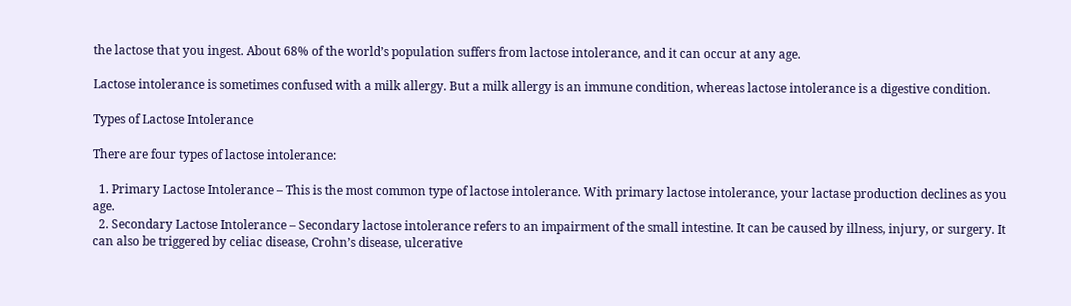the lactose that you ingest. About 68% of the world’s population suffers from lactose intolerance, and it can occur at any age.

Lactose intolerance is sometimes confused with a milk allergy. But a milk allergy is an immune condition, whereas lactose intolerance is a digestive condition.

Types of Lactose Intolerance

There are four types of lactose intolerance:

  1. Primary Lactose Intolerance – This is the most common type of lactose intolerance. With primary lactose intolerance, your lactase production declines as you age.
  2. Secondary Lactose Intolerance – Secondary lactose intolerance refers to an impairment of the small intestine. It can be caused by illness, injury, or surgery. It can also be triggered by celiac disease, Crohn’s disease, ulcerative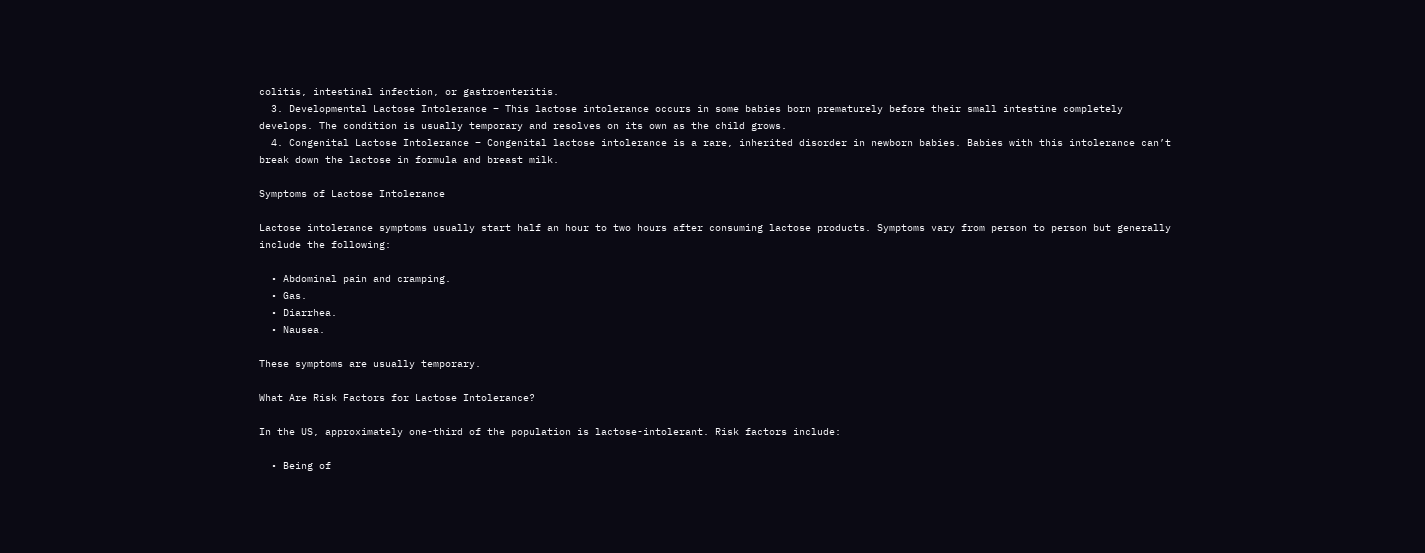colitis, intestinal infection, or gastroenteritis.
  3. Developmental Lactose Intolerance – This lactose intolerance occurs in some babies born prematurely before their small intestine completely develops. The condition is usually temporary and resolves on its own as the child grows.
  4. Congenital Lactose Intolerance – Congenital lactose intolerance is a rare, inherited disorder in newborn babies. Babies with this intolerance can’t break down the lactose in formula and breast milk.

Symptoms of Lactose Intolerance

Lactose intolerance symptoms usually start half an hour to two hours after consuming lactose products. Symptoms vary from person to person but generally include the following:

  • Abdominal pain and cramping.
  • Gas.
  • Diarrhea.
  • Nausea.

These symptoms are usually temporary.

What Are Risk Factors for Lactose Intolerance?

In the US, approximately one-third of the population is lactose-intolerant. Risk factors include:

  • Being of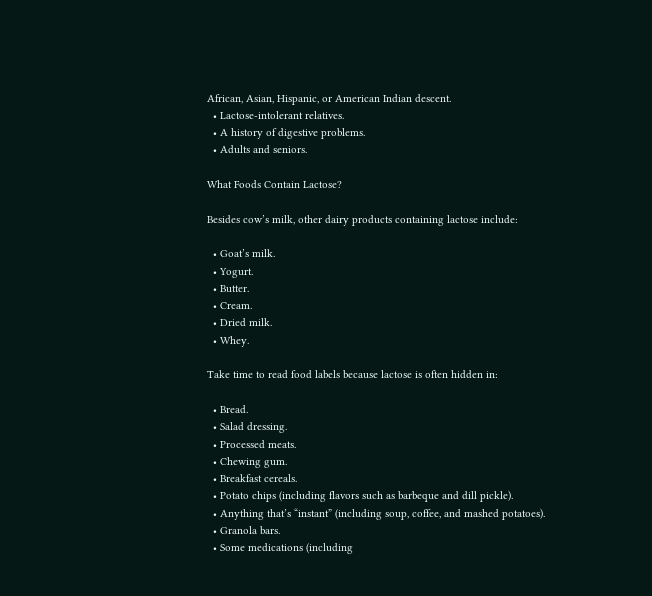African, Asian, Hispanic, or American Indian descent.
  • Lactose-intolerant relatives.
  • A history of digestive problems.
  • Adults and seniors.

What Foods Contain Lactose?

Besides cow’s milk, other dairy products containing lactose include:

  • Goat’s milk.
  • Yogurt.
  • Butter.
  • Cream.
  • Dried milk.
  • Whey.

Take time to read food labels because lactose is often hidden in:

  • Bread.
  • Salad dressing.
  • Processed meats.
  • Chewing gum.
  • Breakfast cereals.
  • Potato chips (including flavors such as barbeque and dill pickle).
  • Anything that’s “instant” (including soup, coffee, and mashed potatoes).
  • Granola bars.
  • Some medications (including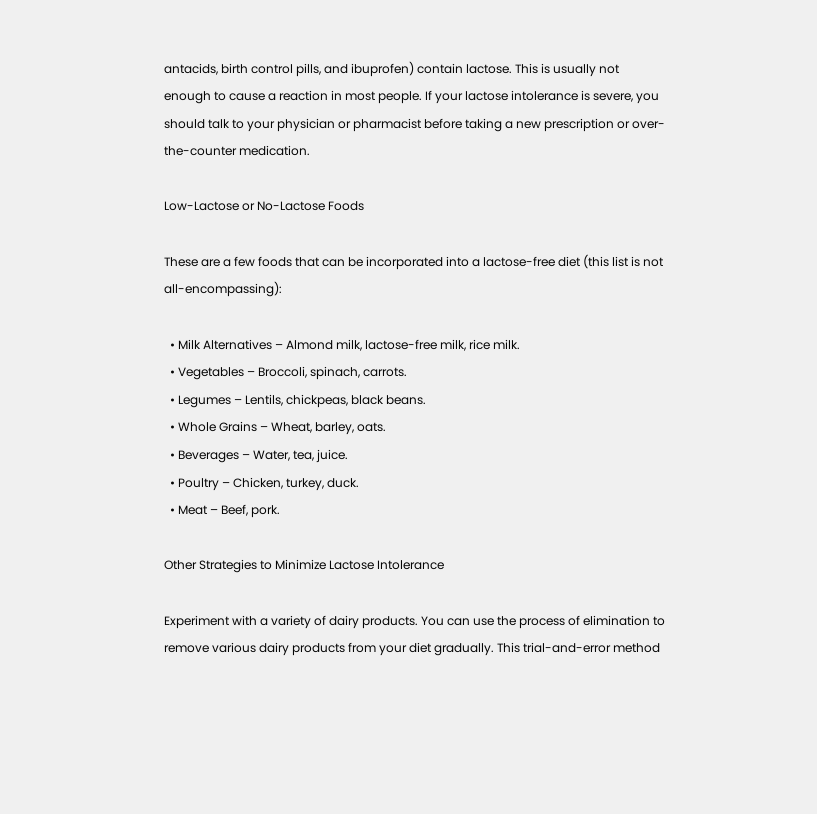antacids, birth control pills, and ibuprofen) contain lactose. This is usually not enough to cause a reaction in most people. If your lactose intolerance is severe, you should talk to your physician or pharmacist before taking a new prescription or over-the-counter medication.

Low-Lactose or No-Lactose Foods

These are a few foods that can be incorporated into a lactose-free diet (this list is not all-encompassing):

  • Milk Alternatives – Almond milk, lactose-free milk, rice milk.
  • Vegetables – Broccoli, spinach, carrots.
  • Legumes – Lentils, chickpeas, black beans.
  • Whole Grains – Wheat, barley, oats.
  • Beverages – Water, tea, juice.
  • Poultry – Chicken, turkey, duck.
  • Meat – Beef, pork.

Other Strategies to Minimize Lactose Intolerance

Experiment with a variety of dairy products. You can use the process of elimination to remove various dairy products from your diet gradually. This trial-and-error method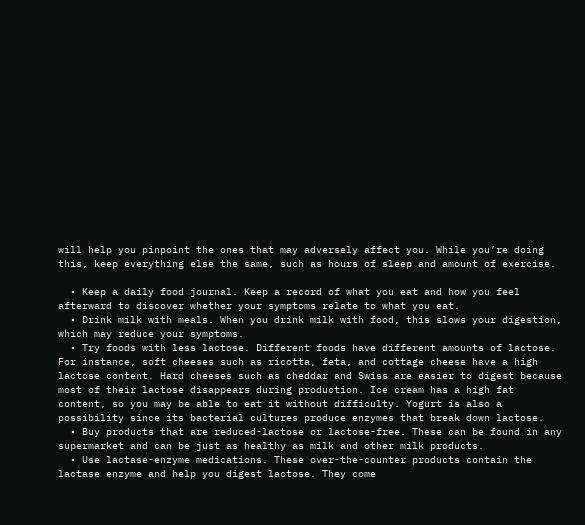will help you pinpoint the ones that may adversely affect you. While you’re doing this, keep everything else the same, such as hours of sleep and amount of exercise.

  • Keep a daily food journal. Keep a record of what you eat and how you feel afterward to discover whether your symptoms relate to what you eat.
  • Drink milk with meals. When you drink milk with food, this slows your digestion, which may reduce your symptoms.
  • Try foods with less lactose. Different foods have different amounts of lactose. For instance, soft cheeses such as ricotta, feta, and cottage cheese have a high lactose content. Hard cheeses such as cheddar and Swiss are easier to digest because most of their lactose disappears during production. Ice cream has a high fat content, so you may be able to eat it without difficulty. Yogurt is also a possibility since its bacterial cultures produce enzymes that break down lactose.
  • Buy products that are reduced-lactose or lactose-free. These can be found in any supermarket and can be just as healthy as milk and other milk products.
  • Use lactase-enzyme medications. These over-the-counter products contain the lactase enzyme and help you digest lactose. They come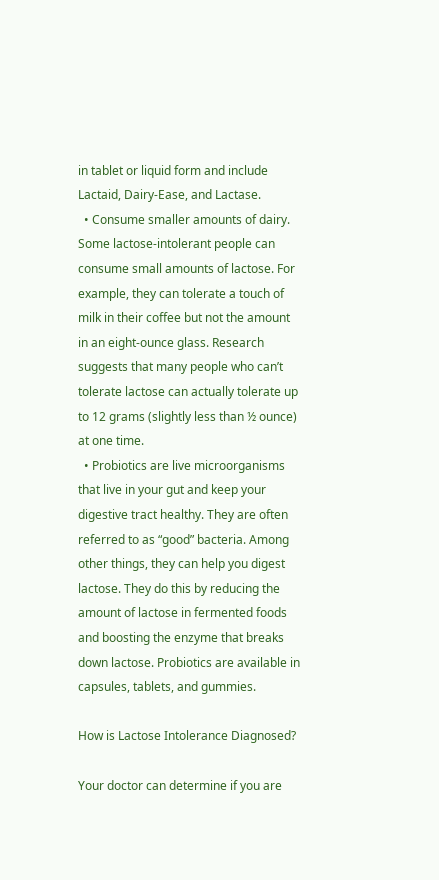in tablet or liquid form and include Lactaid, Dairy-Ease, and Lactase.
  • Consume smaller amounts of dairy. Some lactose-intolerant people can consume small amounts of lactose. For example, they can tolerate a touch of milk in their coffee but not the amount in an eight-ounce glass. Research suggests that many people who can’t tolerate lactose can actually tolerate up to 12 grams (slightly less than ½ ounce) at one time.
  • Probiotics are live microorganisms that live in your gut and keep your digestive tract healthy. They are often referred to as “good” bacteria. Among other things, they can help you digest lactose. They do this by reducing the amount of lactose in fermented foods and boosting the enzyme that breaks down lactose. Probiotics are available in capsules, tablets, and gummies.

How is Lactose Intolerance Diagnosed?

Your doctor can determine if you are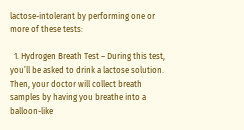lactose-intolerant by performing one or more of these tests:

  1. Hydrogen Breath Test – During this test, you’ll be asked to drink a lactose solution. Then, your doctor will collect breath samples by having you breathe into a balloon-like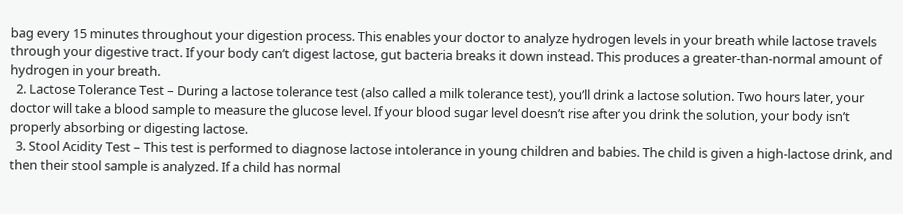bag every 15 minutes throughout your digestion process. This enables your doctor to analyze hydrogen levels in your breath while lactose travels through your digestive tract. If your body can’t digest lactose, gut bacteria breaks it down instead. This produces a greater-than-normal amount of hydrogen in your breath.
  2. Lactose Tolerance Test – During a lactose tolerance test (also called a milk tolerance test), you’ll drink a lactose solution. Two hours later, your doctor will take a blood sample to measure the glucose level. If your blood sugar level doesn’t rise after you drink the solution, your body isn’t properly absorbing or digesting lactose.
  3. Stool Acidity Test – This test is performed to diagnose lactose intolerance in young children and babies. The child is given a high-lactose drink, and then their stool sample is analyzed. If a child has normal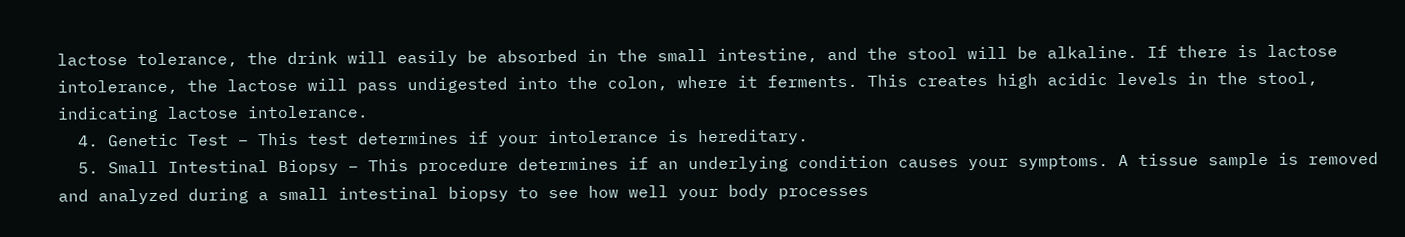lactose tolerance, the drink will easily be absorbed in the small intestine, and the stool will be alkaline. If there is lactose intolerance, the lactose will pass undigested into the colon, where it ferments. This creates high acidic levels in the stool, indicating lactose intolerance.
  4. Genetic Test – This test determines if your intolerance is hereditary.
  5. Small Intestinal Biopsy – This procedure determines if an underlying condition causes your symptoms. A tissue sample is removed and analyzed during a small intestinal biopsy to see how well your body processes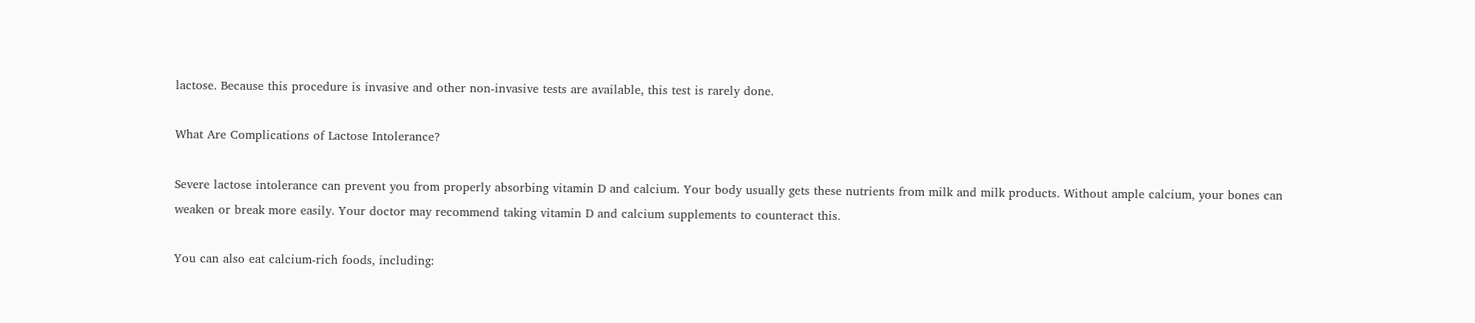lactose. Because this procedure is invasive and other non-invasive tests are available, this test is rarely done.

What Are Complications of Lactose Intolerance?

Severe lactose intolerance can prevent you from properly absorbing vitamin D and calcium. Your body usually gets these nutrients from milk and milk products. Without ample calcium, your bones can weaken or break more easily. Your doctor may recommend taking vitamin D and calcium supplements to counteract this.

You can also eat calcium-rich foods, including: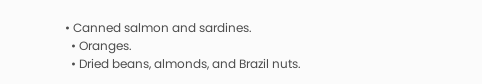• Canned salmon and sardines.
  • Oranges.
  • Dried beans, almonds, and Brazil nuts.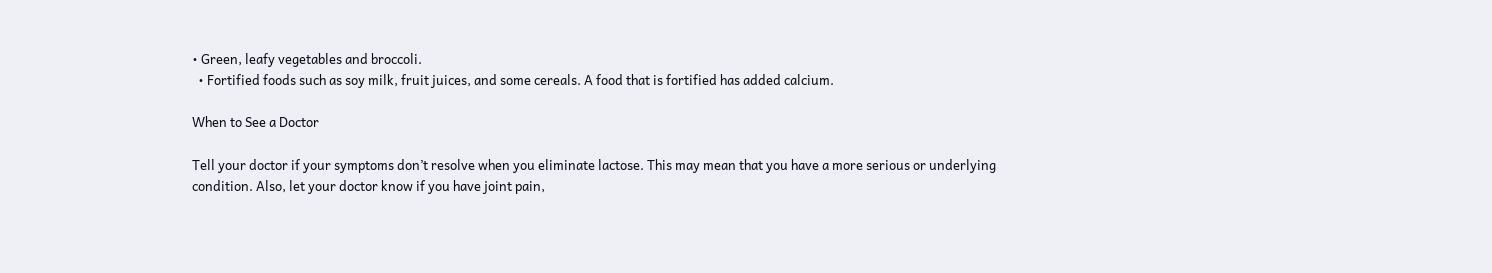• Green, leafy vegetables and broccoli.
  • Fortified foods such as soy milk, fruit juices, and some cereals. A food that is fortified has added calcium.

When to See a Doctor

Tell your doctor if your symptoms don’t resolve when you eliminate lactose. This may mean that you have a more serious or underlying condition. Also, let your doctor know if you have joint pain,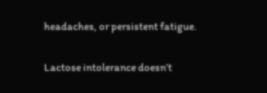headaches, or persistent fatigue.

Lactose intolerance doesn’t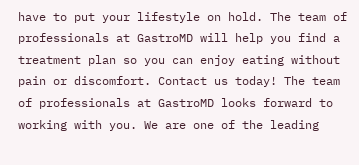have to put your lifestyle on hold. The team of professionals at GastroMD will help you find a treatment plan so you can enjoy eating without pain or discomfort. Contact us today! The team of professionals at GastroMD looks forward to working with you. We are one of the leading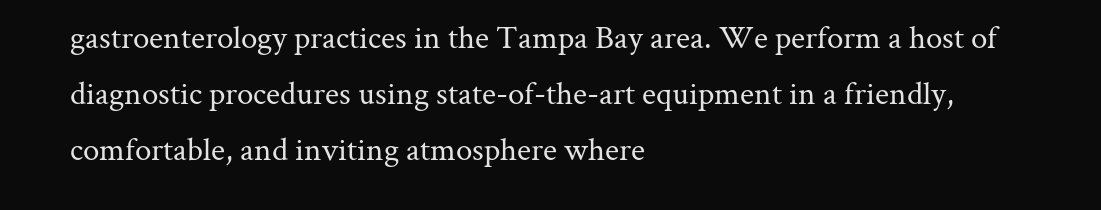gastroenterology practices in the Tampa Bay area. We perform a host of diagnostic procedures using state-of-the-art equipment in a friendly, comfortable, and inviting atmosphere where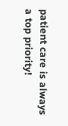patient care is always a top priority!